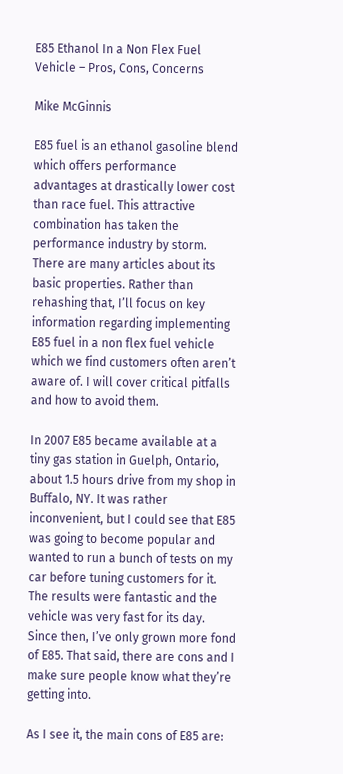E85 Ethanol In a Non Flex Fuel Vehicle – Pros, Cons, Concerns

Mike McGinnis

E85 fuel is an ethanol gasoline blend which offers performance advantages at drastically lower cost than race fuel. This attractive combination has taken the performance industry by storm. There are many articles about its basic properties. Rather than rehashing that, I’ll focus on key information regarding implementing E85 fuel in a non flex fuel vehicle which we find customers often aren’t aware of. I will cover critical pitfalls and how to avoid them.

In 2007 E85 became available at a tiny gas station in Guelph, Ontario, about 1.5 hours drive from my shop in Buffalo, NY. It was rather inconvenient, but I could see that E85 was going to become popular and wanted to run a bunch of tests on my car before tuning customers for it. The results were fantastic and the vehicle was very fast for its day. Since then, I’ve only grown more fond of E85. That said, there are cons and I make sure people know what they’re getting into.

As I see it, the main cons of E85 are: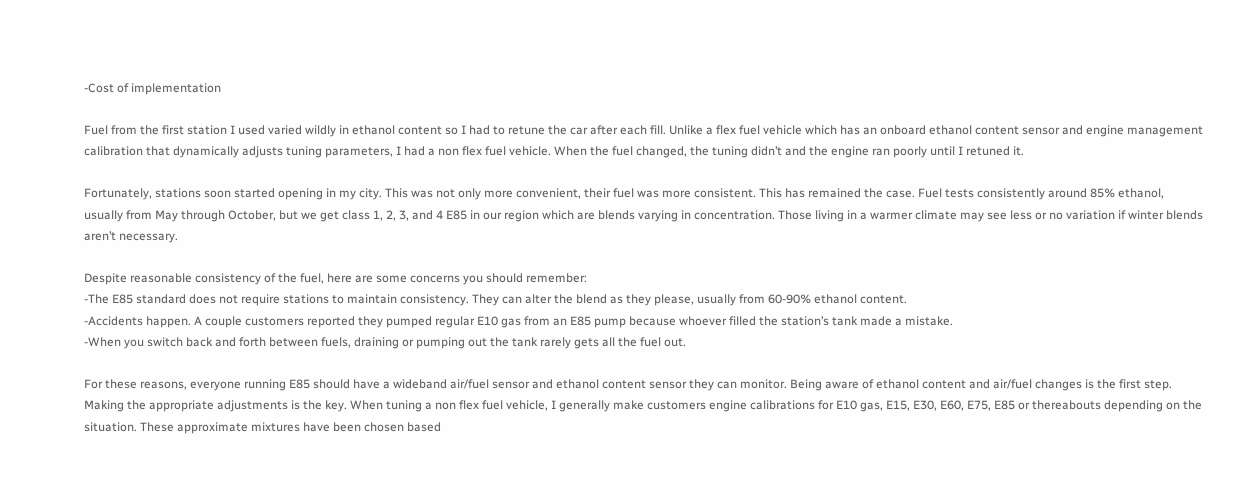-Cost of implementation

Fuel from the first station I used varied wildly in ethanol content so I had to retune the car after each fill. Unlike a flex fuel vehicle which has an onboard ethanol content sensor and engine management calibration that dynamically adjusts tuning parameters, I had a non flex fuel vehicle. When the fuel changed, the tuning didn’t and the engine ran poorly until I retuned it.

Fortunately, stations soon started opening in my city. This was not only more convenient, their fuel was more consistent. This has remained the case. Fuel tests consistently around 85% ethanol, usually from May through October, but we get class 1, 2, 3, and 4 E85 in our region which are blends varying in concentration. Those living in a warmer climate may see less or no variation if winter blends aren’t necessary.

Despite reasonable consistency of the fuel, here are some concerns you should remember:
-The E85 standard does not require stations to maintain consistency. They can alter the blend as they please, usually from 60-90% ethanol content.
-Accidents happen. A couple customers reported they pumped regular E10 gas from an E85 pump because whoever filled the station’s tank made a mistake.
-When you switch back and forth between fuels, draining or pumping out the tank rarely gets all the fuel out.

For these reasons, everyone running E85 should have a wideband air/fuel sensor and ethanol content sensor they can monitor. Being aware of ethanol content and air/fuel changes is the first step. Making the appropriate adjustments is the key. When tuning a non flex fuel vehicle, I generally make customers engine calibrations for E10 gas, E15, E30, E60, E75, E85 or thereabouts depending on the situation. These approximate mixtures have been chosen based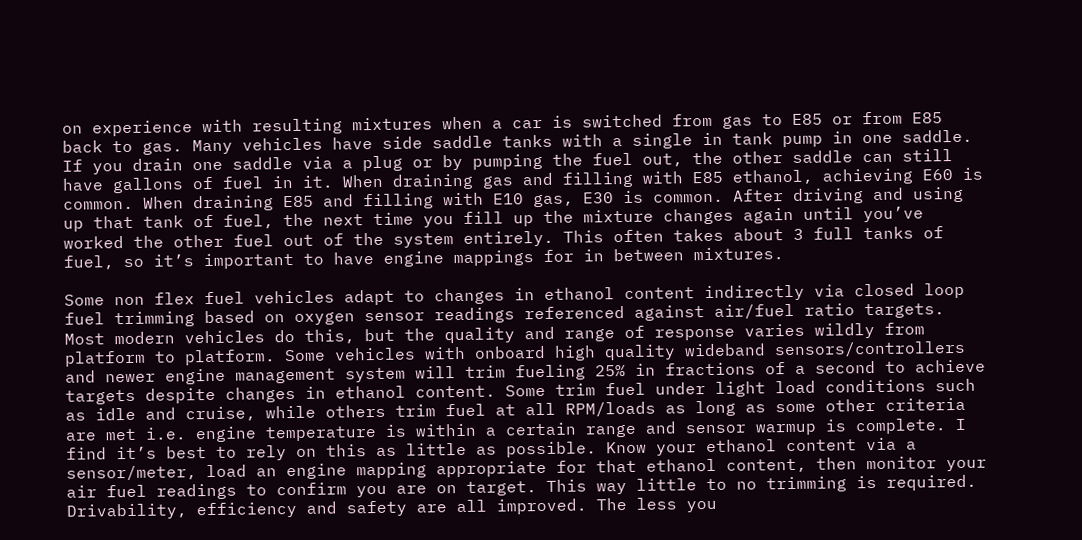on experience with resulting mixtures when a car is switched from gas to E85 or from E85 back to gas. Many vehicles have side saddle tanks with a single in tank pump in one saddle. If you drain one saddle via a plug or by pumping the fuel out, the other saddle can still have gallons of fuel in it. When draining gas and filling with E85 ethanol, achieving E60 is common. When draining E85 and filling with E10 gas, E30 is common. After driving and using up that tank of fuel, the next time you fill up the mixture changes again until you’ve worked the other fuel out of the system entirely. This often takes about 3 full tanks of fuel, so it’s important to have engine mappings for in between mixtures.

Some non flex fuel vehicles adapt to changes in ethanol content indirectly via closed loop fuel trimming based on oxygen sensor readings referenced against air/fuel ratio targets. Most modern vehicles do this, but the quality and range of response varies wildly from platform to platform. Some vehicles with onboard high quality wideband sensors/controllers and newer engine management system will trim fueling 25% in fractions of a second to achieve targets despite changes in ethanol content. Some trim fuel under light load conditions such as idle and cruise, while others trim fuel at all RPM/loads as long as some other criteria are met i.e. engine temperature is within a certain range and sensor warmup is complete. I find it’s best to rely on this as little as possible. Know your ethanol content via a sensor/meter, load an engine mapping appropriate for that ethanol content, then monitor your air fuel readings to confirm you are on target. This way little to no trimming is required. Drivability, efficiency and safety are all improved. The less you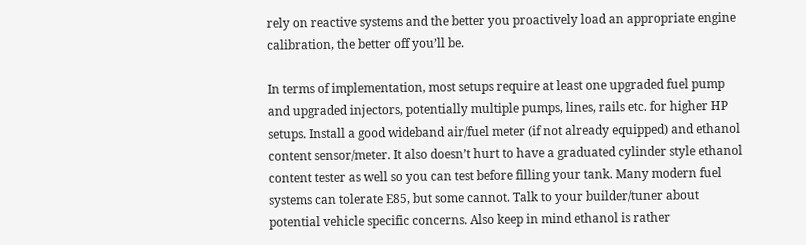rely on reactive systems and the better you proactively load an appropriate engine calibration, the better off you’ll be.

In terms of implementation, most setups require at least one upgraded fuel pump and upgraded injectors, potentially multiple pumps, lines, rails etc. for higher HP setups. Install a good wideband air/fuel meter (if not already equipped) and ethanol content sensor/meter. It also doesn’t hurt to have a graduated cylinder style ethanol content tester as well so you can test before filling your tank. Many modern fuel systems can tolerate E85, but some cannot. Talk to your builder/tuner about potential vehicle specific concerns. Also keep in mind ethanol is rather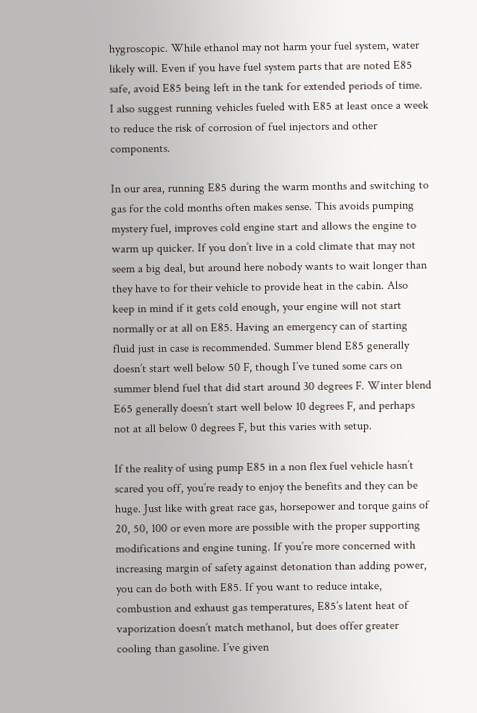hygroscopic. While ethanol may not harm your fuel system, water likely will. Even if you have fuel system parts that are noted E85 safe, avoid E85 being left in the tank for extended periods of time. I also suggest running vehicles fueled with E85 at least once a week to reduce the risk of corrosion of fuel injectors and other components.

In our area, running E85 during the warm months and switching to gas for the cold months often makes sense. This avoids pumping mystery fuel, improves cold engine start and allows the engine to warm up quicker. If you don’t live in a cold climate that may not seem a big deal, but around here nobody wants to wait longer than they have to for their vehicle to provide heat in the cabin. Also keep in mind if it gets cold enough, your engine will not start normally or at all on E85. Having an emergency can of starting fluid just in case is recommended. Summer blend E85 generally doesn’t start well below 50 F, though I’ve tuned some cars on summer blend fuel that did start around 30 degrees F. Winter blend E65 generally doesn’t start well below 10 degrees F, and perhaps not at all below 0 degrees F, but this varies with setup.

If the reality of using pump E85 in a non flex fuel vehicle hasn’t scared you off, you’re ready to enjoy the benefits and they can be huge. Just like with great race gas, horsepower and torque gains of 20, 50, 100 or even more are possible with the proper supporting modifications and engine tuning. If you’re more concerned with increasing margin of safety against detonation than adding power, you can do both with E85. If you want to reduce intake, combustion and exhaust gas temperatures, E85’s latent heat of vaporization doesn’t match methanol, but does offer greater cooling than gasoline. I’ve given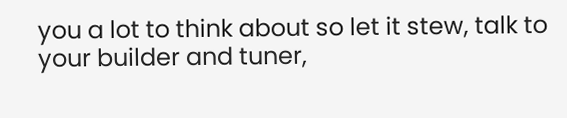you a lot to think about so let it stew, talk to your builder and tuner,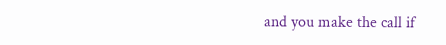and you make the call if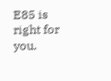E85 is right for you.